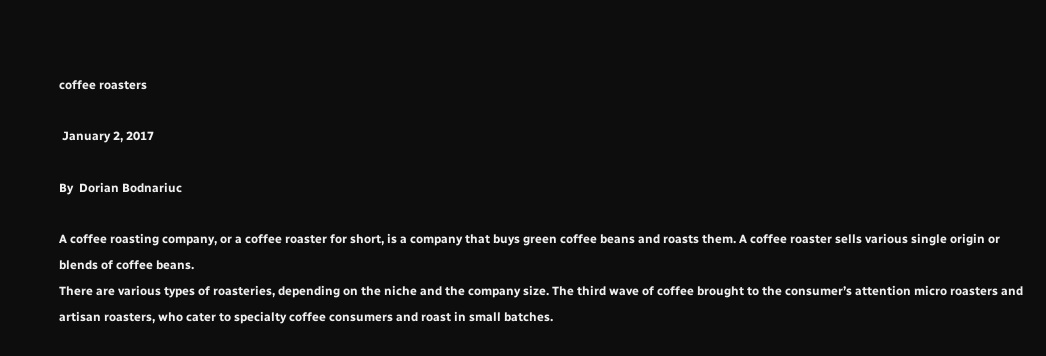coffee roasters

 January 2, 2017

By  Dorian Bodnariuc

A coffee roasting company, or a coffee roaster for short, is a company that buys green coffee beans and roasts them. A coffee roaster sells various single origin or blends of coffee beans.
There are various types of roasteries, depending on the niche and the company size. The third wave of coffee brought to the consumer’s attention micro roasters and artisan roasters, who cater to specialty coffee consumers and roast in small batches.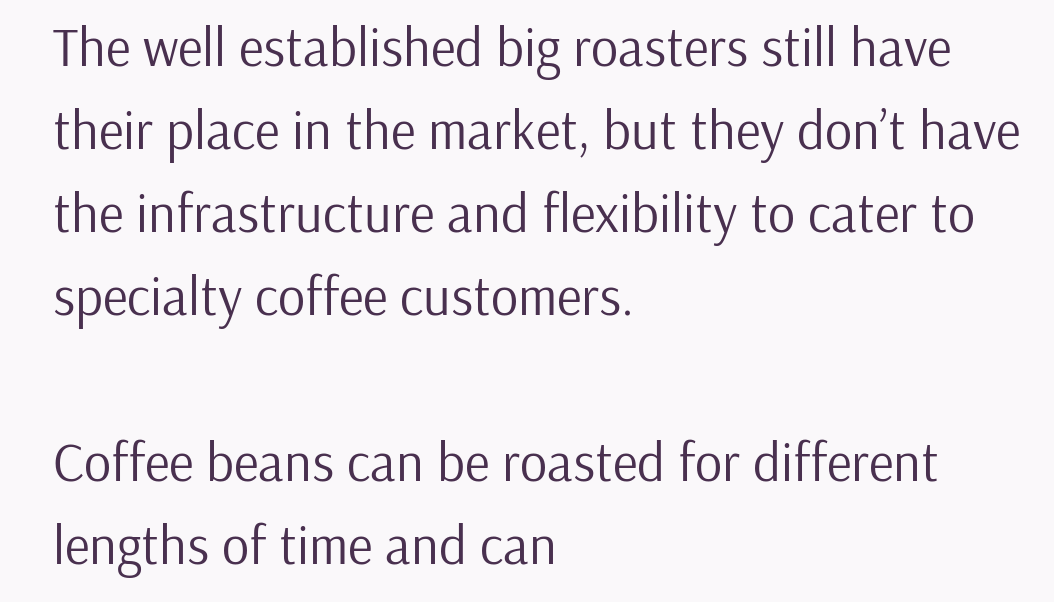The well established big roasters still have their place in the market, but they don’t have the infrastructure and flexibility to cater to specialty coffee customers.

Coffee beans can be roasted for different lengths of time and can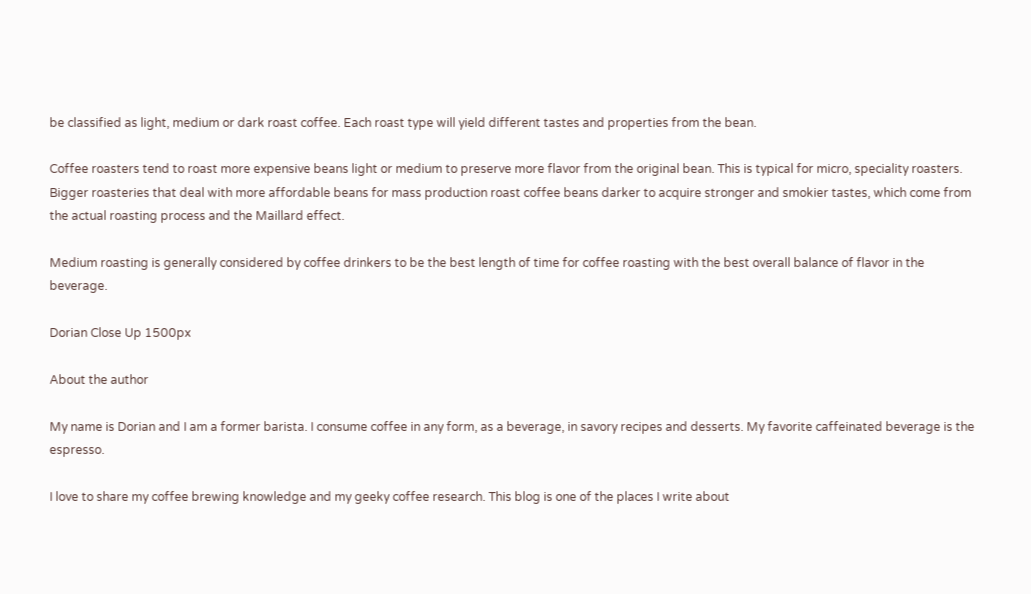be classified as light, medium or dark roast coffee. Each roast type will yield different tastes and properties from the bean.

Coffee roasters tend to roast more expensive beans light or medium to preserve more flavor from the original bean. This is typical for micro, speciality roasters. Bigger roasteries that deal with more affordable beans for mass production roast coffee beans darker to acquire stronger and smokier tastes, which come from the actual roasting process and the Maillard effect.

Medium roasting is generally considered by coffee drinkers to be the best length of time for coffee roasting with the best overall balance of flavor in the beverage.

Dorian Close Up 1500px

About the author

My name is Dorian and I am a former barista. I consume coffee in any form, as a beverage, in savory recipes and desserts. My favorite caffeinated beverage is the espresso.

I love to share my coffee brewing knowledge and my geeky coffee research. This blog is one of the places I write about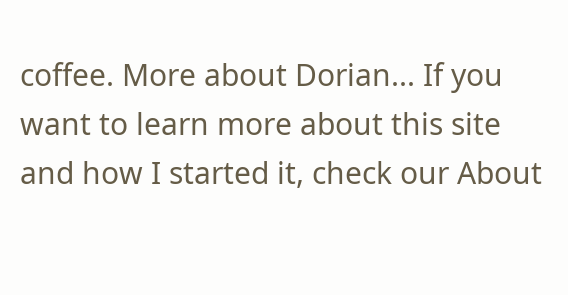coffee. More about Dorian... If you want to learn more about this site and how I started it, check our About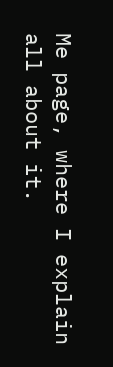Me page, where I explain all about it.